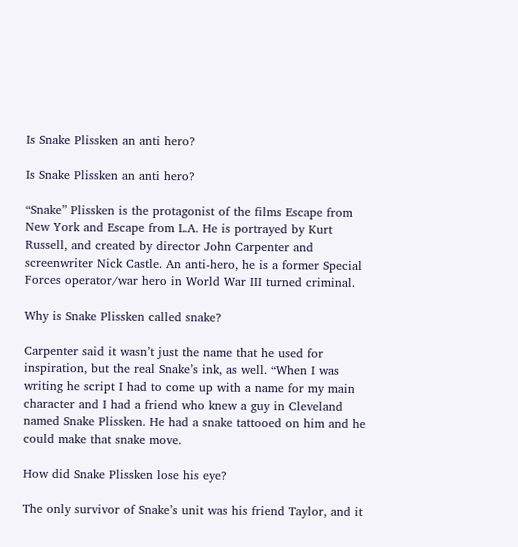Is Snake Plissken an anti hero?

Is Snake Plissken an anti hero?

“Snake” Plissken is the protagonist of the films Escape from New York and Escape from L.A. He is portrayed by Kurt Russell, and created by director John Carpenter and screenwriter Nick Castle. An anti-hero, he is a former Special Forces operator/war hero in World War III turned criminal.

Why is Snake Plissken called snake?

Carpenter said it wasn’t just the name that he used for inspiration, but the real Snake’s ink, as well. “When I was writing he script I had to come up with a name for my main character and I had a friend who knew a guy in Cleveland named Snake Plissken. He had a snake tattooed on him and he could make that snake move.

How did Snake Plissken lose his eye?

The only survivor of Snake’s unit was his friend Taylor, and it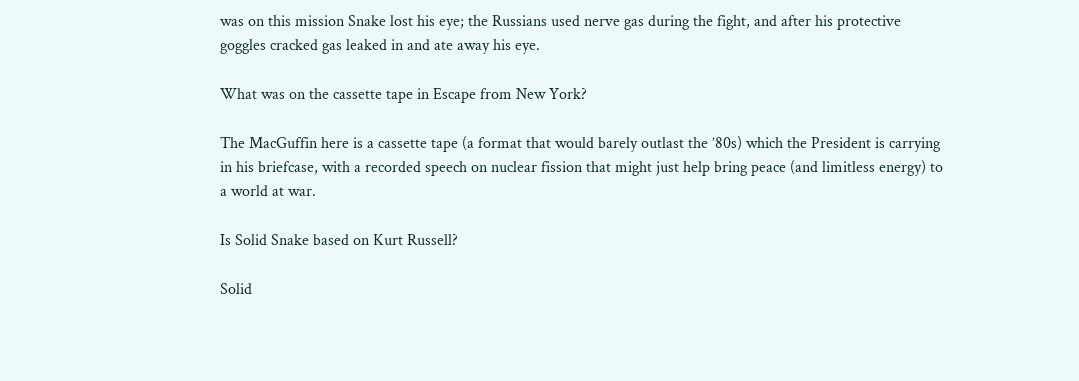was on this mission Snake lost his eye; the Russians used nerve gas during the fight, and after his protective goggles cracked gas leaked in and ate away his eye.

What was on the cassette tape in Escape from New York?

The MacGuffin here is a cassette tape (a format that would barely outlast the ’80s) which the President is carrying in his briefcase, with a recorded speech on nuclear fission that might just help bring peace (and limitless energy) to a world at war.

Is Solid Snake based on Kurt Russell?

Solid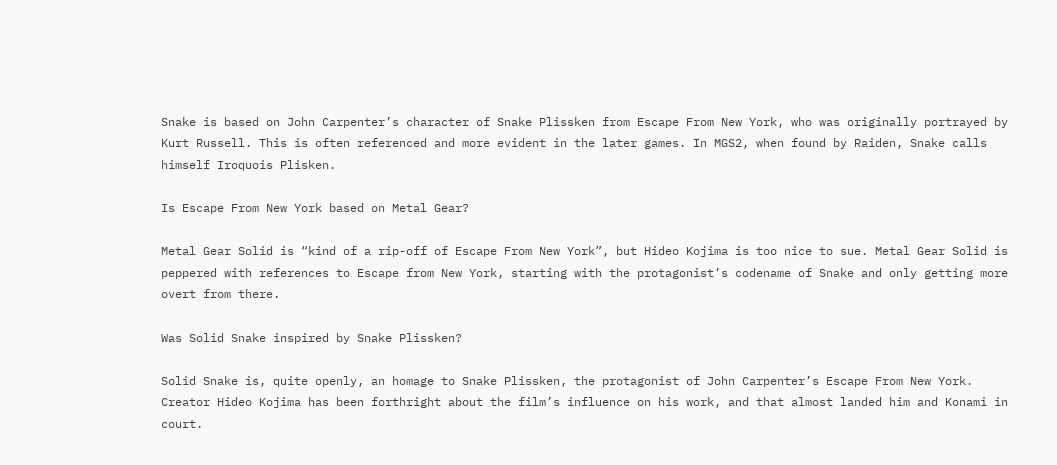Snake is based on John Carpenter’s character of Snake Plissken from Escape From New York, who was originally portrayed by Kurt Russell. This is often referenced and more evident in the later games. In MGS2, when found by Raiden, Snake calls himself Iroquois Plisken.

Is Escape From New York based on Metal Gear?

Metal Gear Solid is “kind of a rip-off of Escape From New York”, but Hideo Kojima is too nice to sue. Metal Gear Solid is peppered with references to Escape from New York, starting with the protagonist’s codename of Snake and only getting more overt from there.

Was Solid Snake inspired by Snake Plissken?

Solid Snake is, quite openly, an homage to Snake Plissken, the protagonist of John Carpenter’s Escape From New York. Creator Hideo Kojima has been forthright about the film’s influence on his work, and that almost landed him and Konami in court.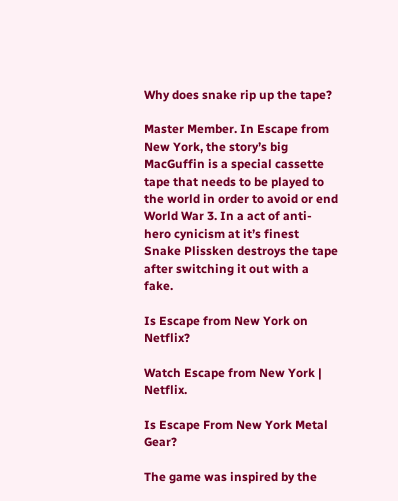Why does snake rip up the tape?

Master Member. In Escape from New York, the story’s big MacGuffin is a special cassette tape that needs to be played to the world in order to avoid or end World War 3. In a act of anti-hero cynicism at it’s finest Snake Plissken destroys the tape after switching it out with a fake.

Is Escape from New York on Netflix?

Watch Escape from New York | Netflix.

Is Escape From New York Metal Gear?

The game was inspired by the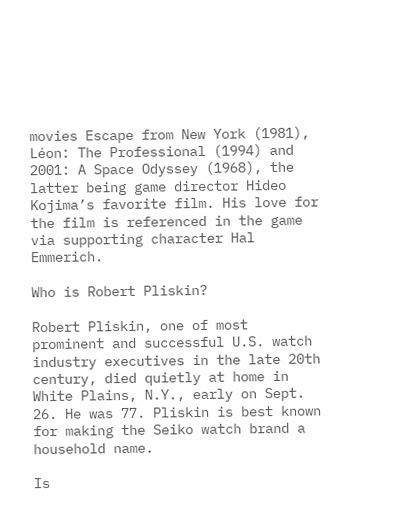movies Escape from New York (1981), Léon: The Professional (1994) and 2001: A Space Odyssey (1968), the latter being game director Hideo Kojima’s favorite film. His love for the film is referenced in the game via supporting character Hal Emmerich.

Who is Robert Pliskin?

Robert Pliskin, one of most prominent and successful U.S. watch industry executives in the late 20th century, died quietly at home in White Plains, N.Y., early on Sept. 26. He was 77. Pliskin is best known for making the Seiko watch brand a household name.

Is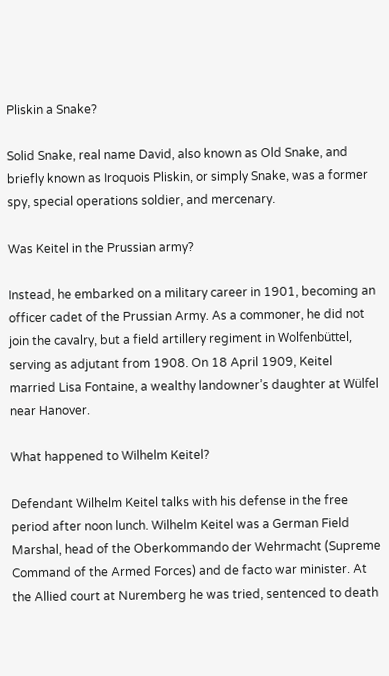Pliskin a Snake?

Solid Snake, real name David, also known as Old Snake, and briefly known as Iroquois Pliskin, or simply Snake, was a former spy, special operations soldier, and mercenary.

Was Keitel in the Prussian army?

Instead, he embarked on a military career in 1901, becoming an officer cadet of the Prussian Army. As a commoner, he did not join the cavalry, but a field artillery regiment in Wolfenbüttel, serving as adjutant from 1908. On 18 April 1909, Keitel married Lisa Fontaine, a wealthy landowner’s daughter at Wülfel near Hanover.

What happened to Wilhelm Keitel?

Defendant Wilhelm Keitel talks with his defense in the free period after noon lunch. Wilhelm Keitel was a German Field Marshal, head of the Oberkommando der Wehrmacht (Supreme Command of the Armed Forces) and de facto war minister. At the Allied court at Nuremberg he was tried, sentenced to death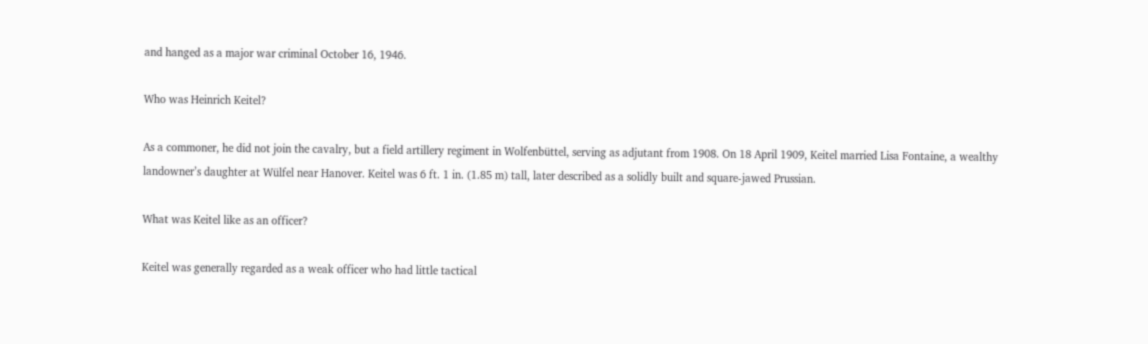and hanged as a major war criminal October 16, 1946.

Who was Heinrich Keitel?

As a commoner, he did not join the cavalry, but a field artillery regiment in Wolfenbüttel, serving as adjutant from 1908. On 18 April 1909, Keitel married Lisa Fontaine, a wealthy landowner’s daughter at Wülfel near Hanover. Keitel was 6 ft. 1 in. (1.85 m) tall, later described as a solidly built and square-jawed Prussian.

What was Keitel like as an officer?

Keitel was generally regarded as a weak officer who had little tactical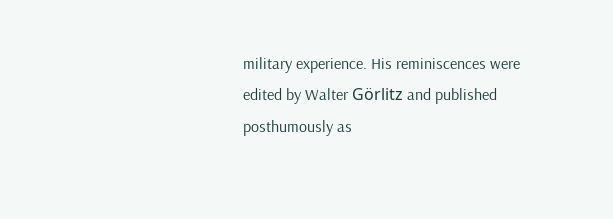military experience. His reminiscences were edited by Walter Görlitz and published posthumously as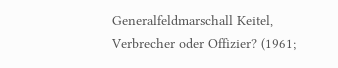Generalfeldmarschall Keitel, Verbrecher oder Offizier? (1961;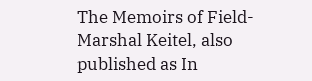The Memoirs of Field-Marshal Keitel, also published as In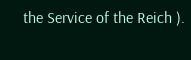the Service of the Reich ).